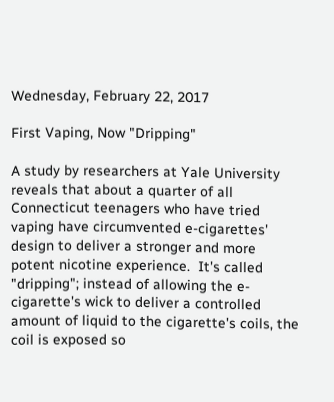Wednesday, February 22, 2017

First Vaping, Now "Dripping"

A study by researchers at Yale University reveals that about a quarter of all Connecticut teenagers who have tried vaping have circumvented e-cigarettes' design to deliver a stronger and more potent nicotine experience.  It's called "dripping"; instead of allowing the e-cigarette's wick to deliver a controlled amount of liquid to the cigarette's coils, the coil is exposed so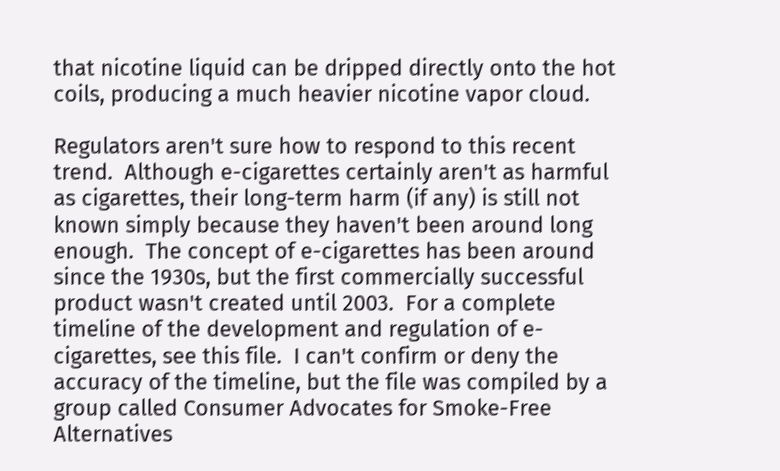that nicotine liquid can be dripped directly onto the hot coils, producing a much heavier nicotine vapor cloud.

Regulators aren't sure how to respond to this recent trend.  Although e-cigarettes certainly aren't as harmful as cigarettes, their long-term harm (if any) is still not known simply because they haven't been around long enough.  The concept of e-cigarettes has been around since the 1930s, but the first commercially successful product wasn't created until 2003.  For a complete timeline of the development and regulation of e-cigarettes, see this file.  I can't confirm or deny the accuracy of the timeline, but the file was compiled by a group called Consumer Advocates for Smoke-Free Alternatives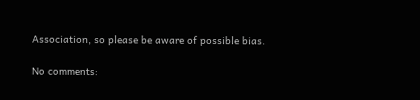Association, so please be aware of possible bias.

No comments: